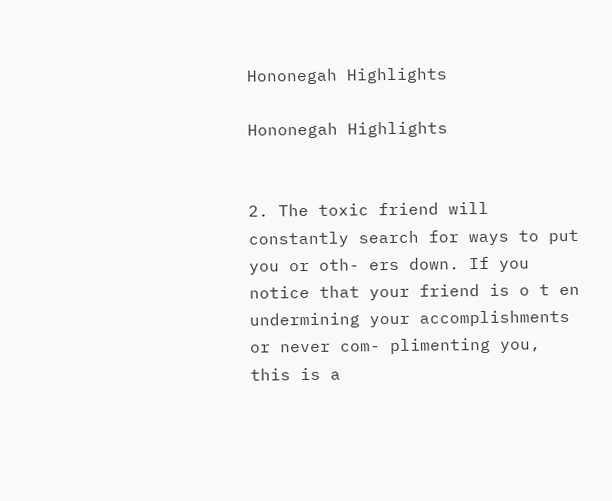Hononegah Highlights

Hononegah Highlights


2. The toxic friend will constantly search for ways to put you or oth- ers down. If you notice that your friend is o t en undermining your accomplishments or never com- plimenting you, this is a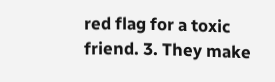red flag for a toxic friend. 3. They make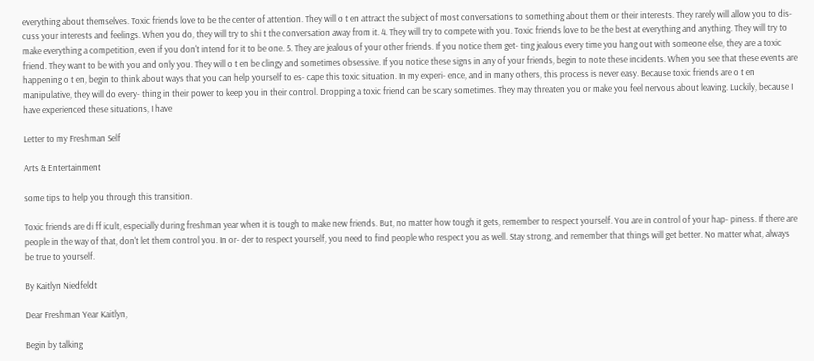everything about themselves. Toxic friends love to be the center of attention. They will o t en attract the subject of most conversations to something about them or their interests. They rarely will allow you to dis- cuss your interests and feelings. When you do, they will try to shi t the conversation away from it. 4. They will try to compete with you. Toxic friends love to be the best at everything and anything. They will try to make everything a competition, even if you don't intend for it to be one. 5. They are jealous of your other friends. If you notice them get- ting jealous every time you hang out with someone else, they are a toxic friend. They want to be with you and only you. They will o t en be clingy and sometimes obsessive. If you notice these signs in any of your friends, begin to note these incidents. When you see that these events are happening o t en, begin to think about ways that you can help yourself to es- cape this toxic situation. In my experi- ence, and in many others, this process is never easy. Because toxic friends are o t en manipulative, they will do every- thing in their power to keep you in their control. Dropping a toxic friend can be scary sometimes. They may threaten you or make you feel nervous about leaving. Luckily, because I have experienced these situations, I have

Letter to my Freshman Self

Arts & Entertainment

some tips to help you through this transition.

Toxic friends are di ff icult, especially during freshman year when it is tough to make new friends. But, no matter how tough it gets, remember to respect yourself. You are in control of your hap- piness. If there are people in the way of that, don't let them control you. In or- der to respect yourself, you need to find people who respect you as well. Stay strong, and remember that things will get better. No matter what, always be true to yourself.

By Kaitlyn Niedfeldt

Dear Freshman Year Kaitlyn,

Begin by talking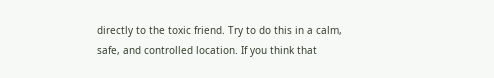directly to the toxic friend. Try to do this in a calm, safe, and controlled location. If you think that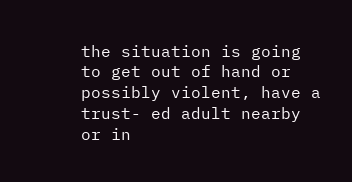the situation is going to get out of hand or possibly violent, have a trust- ed adult nearby or in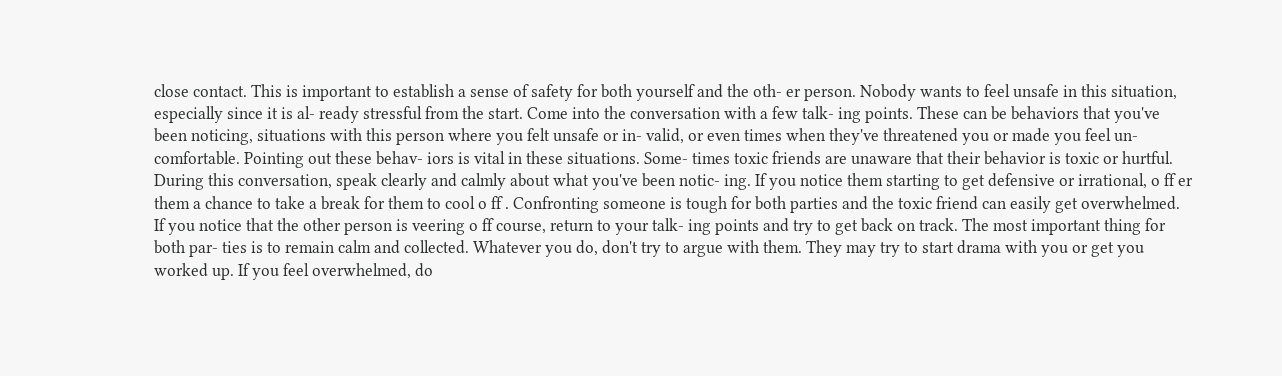close contact. This is important to establish a sense of safety for both yourself and the oth- er person. Nobody wants to feel unsafe in this situation, especially since it is al- ready stressful from the start. Come into the conversation with a few talk- ing points. These can be behaviors that you've been noticing, situations with this person where you felt unsafe or in- valid, or even times when they've threatened you or made you feel un- comfortable. Pointing out these behav- iors is vital in these situations. Some- times toxic friends are unaware that their behavior is toxic or hurtful. During this conversation, speak clearly and calmly about what you've been notic- ing. If you notice them starting to get defensive or irrational, o ff er them a chance to take a break for them to cool o ff . Confronting someone is tough for both parties and the toxic friend can easily get overwhelmed. If you notice that the other person is veering o ff course, return to your talk- ing points and try to get back on track. The most important thing for both par- ties is to remain calm and collected. Whatever you do, don't try to argue with them. They may try to start drama with you or get you worked up. If you feel overwhelmed, do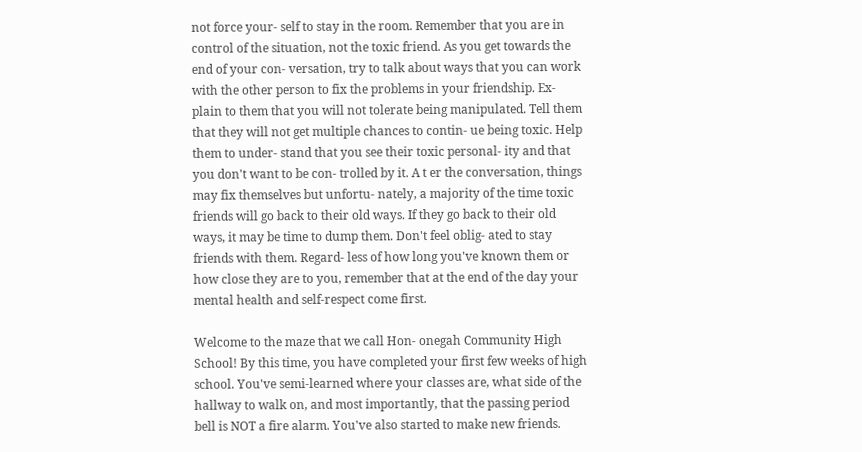not force your- self to stay in the room. Remember that you are in control of the situation, not the toxic friend. As you get towards the end of your con- versation, try to talk about ways that you can work with the other person to fix the problems in your friendship. Ex- plain to them that you will not tolerate being manipulated. Tell them that they will not get multiple chances to contin- ue being toxic. Help them to under- stand that you see their toxic personal- ity and that you don't want to be con- trolled by it. A t er the conversation, things may fix themselves but unfortu- nately, a majority of the time toxic friends will go back to their old ways. If they go back to their old ways, it may be time to dump them. Don't feel oblig- ated to stay friends with them. Regard- less of how long you've known them or how close they are to you, remember that at the end of the day your mental health and self-respect come first.

Welcome to the maze that we call Hon- onegah Community High School! By this time, you have completed your first few weeks of high school. You've semi-learned where your classes are, what side of the hallway to walk on, and most importantly, that the passing period bell is NOT a fire alarm. You've also started to make new friends.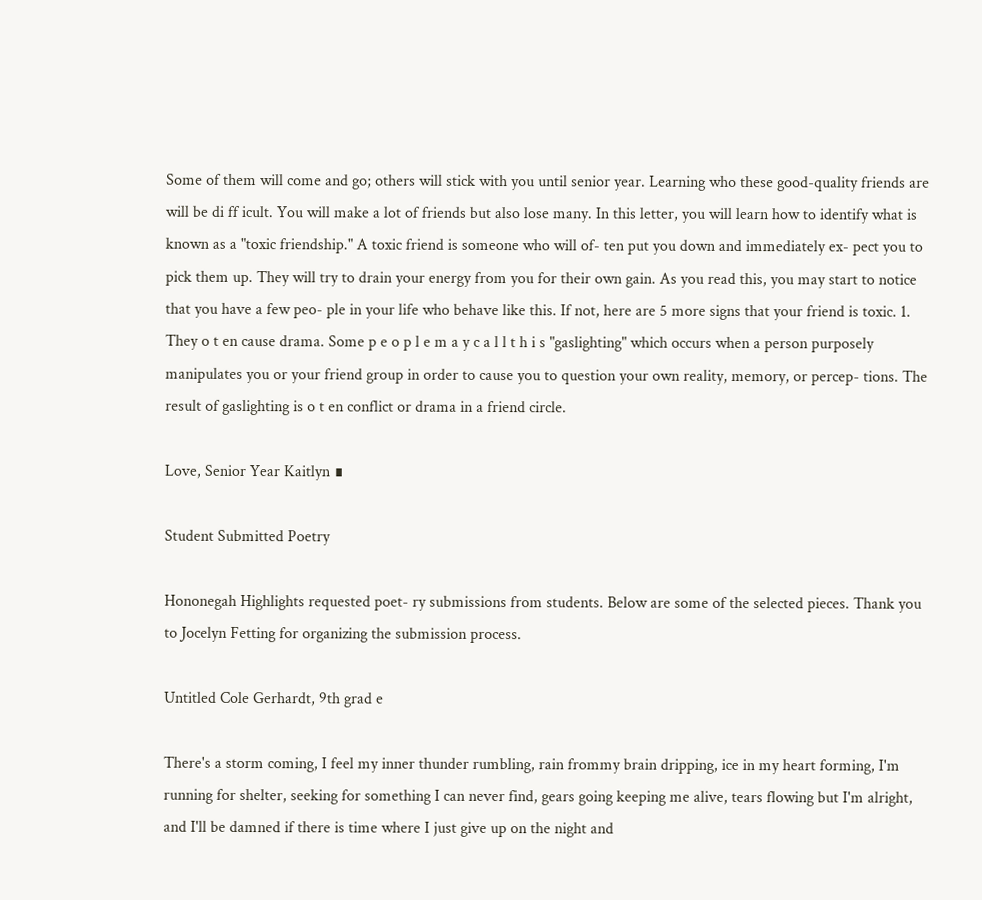Some of them will come and go; others will stick with you until senior year. Learning who these good-quality friends are will be di ff icult. You will make a lot of friends but also lose many. In this letter, you will learn how to identify what is known as a "toxic friendship." A toxic friend is someone who will of- ten put you down and immediately ex- pect you to pick them up. They will try to drain your energy from you for their own gain. As you read this, you may start to notice that you have a few peo- ple in your life who behave like this. If not, here are 5 more signs that your friend is toxic. 1. They o t en cause drama. Some p e o p l e m a y c a l l t h i s "gaslighting" which occurs when a person purposely manipulates you or your friend group in order to cause you to question your own reality, memory, or percep- tions. The result of gaslighting is o t en conflict or drama in a friend circle.

Love, Senior Year Kaitlyn ∎

Student Submitted Poetry

Hononegah Highlights requested poet- ry submissions from students. Below are some of the selected pieces. Thank you to Jocelyn Fetting for organizing the submission process.

Untitled Cole Gerhardt, 9th grad e

There's a storm coming, I feel my inner thunder rumbling, rain frommy brain dripping, ice in my heart forming, I'm running for shelter, seeking for something I can never find, gears going keeping me alive, tears flowing but I'm alright, and I'll be damned if there is time where I just give up on the night and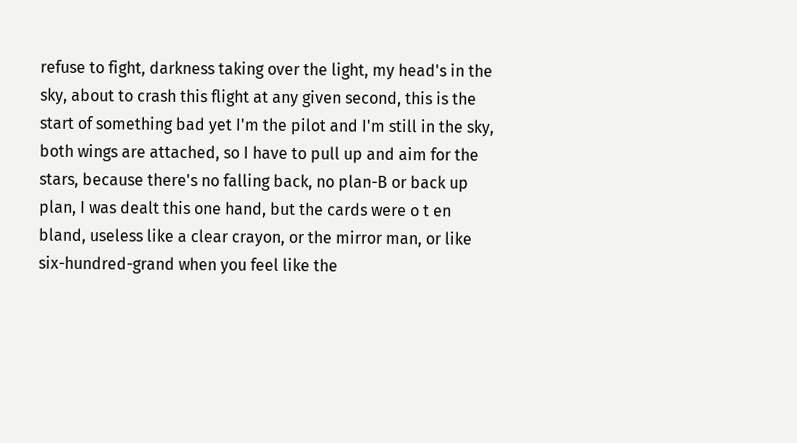refuse to fight, darkness taking over the light, my head's in the sky, about to crash this flight at any given second, this is the start of something bad yet I'm the pilot and I'm still in the sky, both wings are attached, so I have to pull up and aim for the stars, because there's no falling back, no plan-B or back up plan, I was dealt this one hand, but the cards were o t en bland, useless like a clear crayon, or the mirror man, or like six-hundred-grand when you feel like the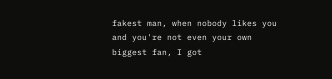fakest man, when nobody likes you and you're not even your own biggest fan, I got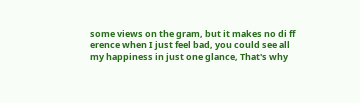some views on the gram, but it makes no di ff erence when I just feel bad, you could see all my happiness in just one glance, That's why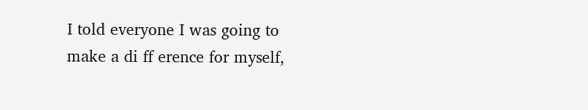I told everyone I was going to make a di ff erence for myself,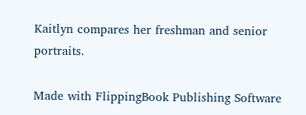Kaitlyn compares her freshman and senior portraits.

Made with FlippingBook Publishing Software